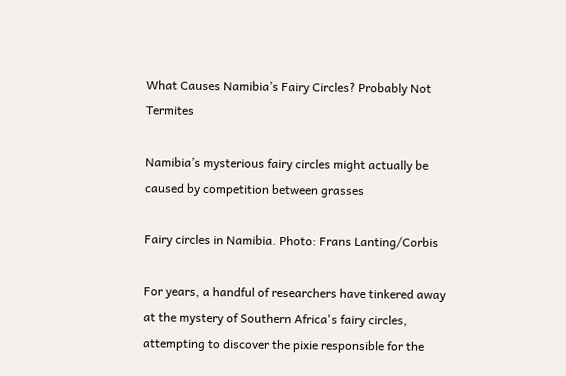What Causes Namibia’s Fairy Circles? Probably Not Termites

Namibia’s mysterious fairy circles might actually be caused by competition between grasses

Fairy circles in Namibia. Photo: Frans Lanting/Corbis

For years, a handful of researchers have tinkered away at the mystery of Southern Africa's fairy circles, attempting to discover the pixie responsible for the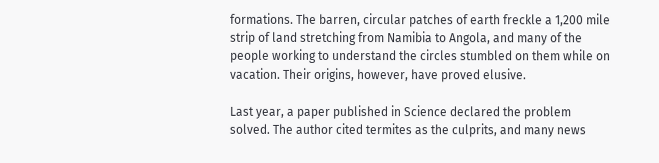formations. The barren, circular patches of earth freckle a 1,200 mile strip of land stretching from Namibia to Angola, and many of the people working to understand the circles stumbled on them while on vacation. Their origins, however, have proved elusive.

Last year, a paper published in Science declared the problem solved. The author cited termites as the culprits, and many news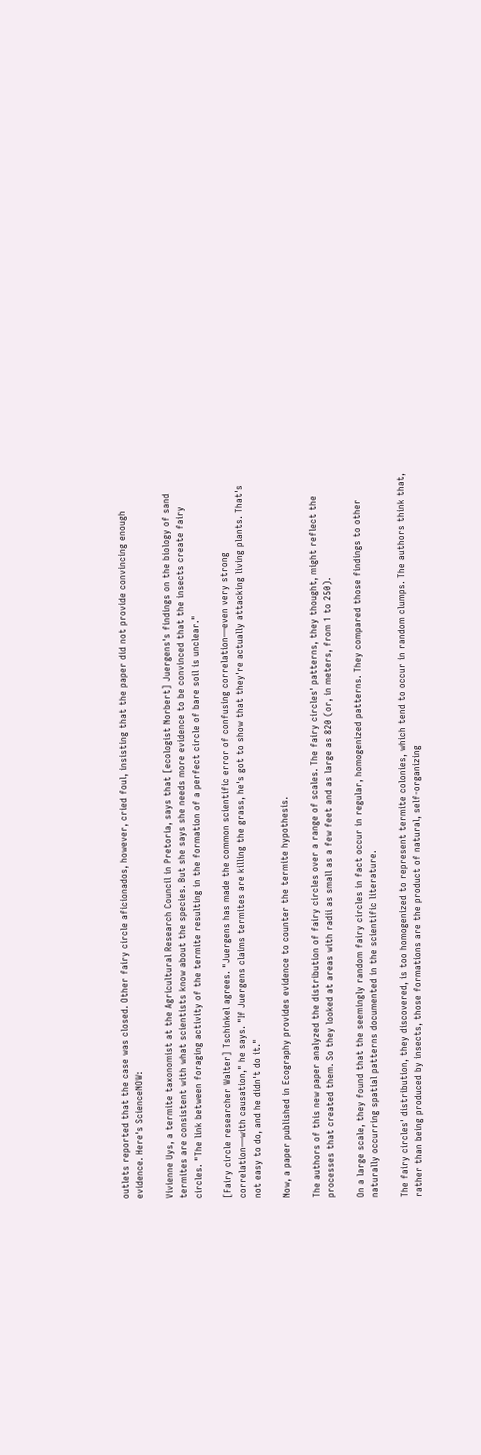outlets reported that the case was closed. Other fairy circle aficionados, however, cried foul, insisting that the paper did not provide convincing enough evidence. Here's ScienceNOW:

Vivienne Uys, a termite taxonomist at the Agricultural Research Council in Pretoria, says that [ecologist Norbert] Juergens's findings on the biology of sand termites are consistent with what scientists know about the species. But she says she needs more evidence to be convinced that the insects create fairy circles. "The link between foraging activity of the termite resulting in the formation of a perfect circle of bare soil is unclear."

[Fairy circle researcher Walter] Tschinkel agrees. "Juergens has made the common scientific error of confusing correlation—even very strong correlation—with causation," he says. "If Juergens claims termites are killing the grass, he's got to show that they're actually attacking living plants. That's not easy to do, and he didn't do it."

Now, a paper published in Ecography provides evidence to counter the termite hypothesis.

The authors of this new paper analyzed the distribution of fairy circles over a range of scales. The fairy circles' patterns, they thought, might reflect the processes that created them. So they looked at areas with radii as small as a few feet and as large as 820 (or, in meters, from 1 to 250).

On a large scale, they found that the seemingly random fairy circles in fact occur in regular, homogenized patterns. They compared those findings to other naturally occurring spatial patterns documented in the scientific literature.

The fairy circles' distribution, they discovered, is too homogenized to represent termite colonies, which tend to occur in random clumps. The authors think that, rather than being produced by insects, those formations are the product of natural, self-organizing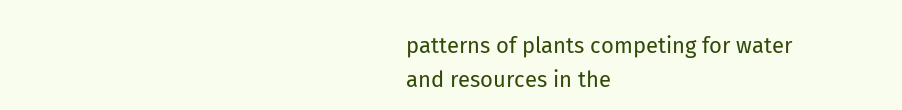patterns of plants competing for water and resources in the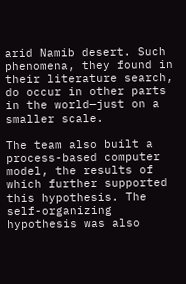arid Namib desert. Such phenomena, they found in their literature search, do occur in other parts in the world—just on a smaller scale.

The team also built a process-based computer model, the results of which further supported this hypothesis. The self-organizing hypothesis was also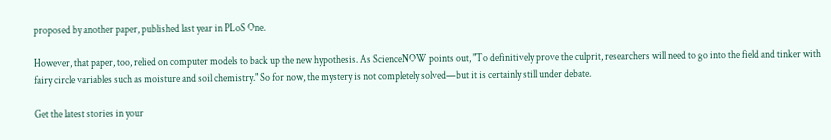proposed by another paper, published last year in PLoS One.

However, that paper, too, relied on computer models to back up the new hypothesis. As ScienceNOW points out, "To definitively prove the culprit, researchers will need to go into the field and tinker with fairy circle variables such as moisture and soil chemistry." So for now, the mystery is not completely solved—but it is certainly still under debate.

Get the latest stories in your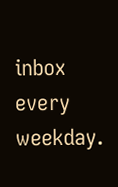inbox every weekday.